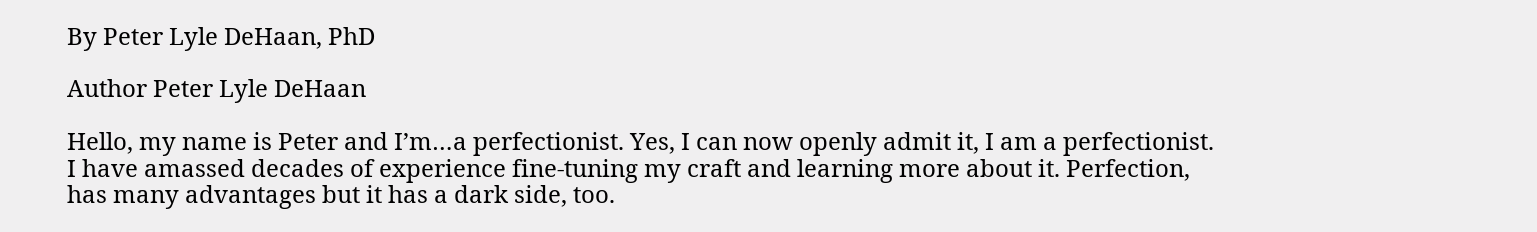By Peter Lyle DeHaan, PhD

Author Peter Lyle DeHaan

Hello, my name is Peter and I’m…a perfectionist. Yes, I can now openly admit it, I am a perfectionist. I have amassed decades of experience fine-tuning my craft and learning more about it. Perfection, has many advantages but it has a dark side, too.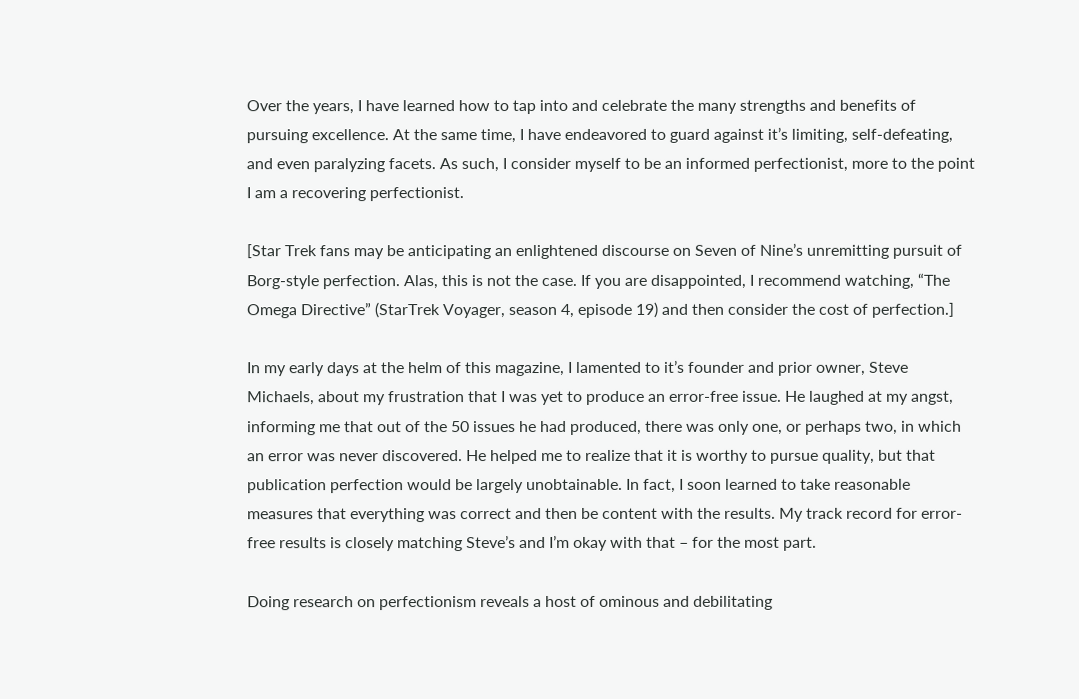Over the years, I have learned how to tap into and celebrate the many strengths and benefits of pursuing excellence. At the same time, I have endeavored to guard against it’s limiting, self-defeating, and even paralyzing facets. As such, I consider myself to be an informed perfectionist, more to the point I am a recovering perfectionist.

[Star Trek fans may be anticipating an enlightened discourse on Seven of Nine’s unremitting pursuit of Borg-style perfection. Alas, this is not the case. If you are disappointed, I recommend watching, “The Omega Directive” (StarTrek Voyager, season 4, episode 19) and then consider the cost of perfection.]

In my early days at the helm of this magazine, I lamented to it’s founder and prior owner, Steve Michaels, about my frustration that I was yet to produce an error-free issue. He laughed at my angst, informing me that out of the 50 issues he had produced, there was only one, or perhaps two, in which an error was never discovered. He helped me to realize that it is worthy to pursue quality, but that publication perfection would be largely unobtainable. In fact, I soon learned to take reasonable measures that everything was correct and then be content with the results. My track record for error-free results is closely matching Steve’s and I’m okay with that – for the most part.

Doing research on perfectionism reveals a host of ominous and debilitating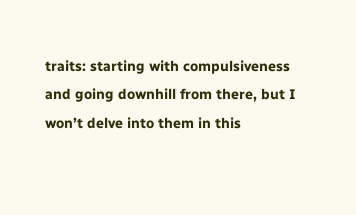traits: starting with compulsiveness and going downhill from there, but I won’t delve into them in this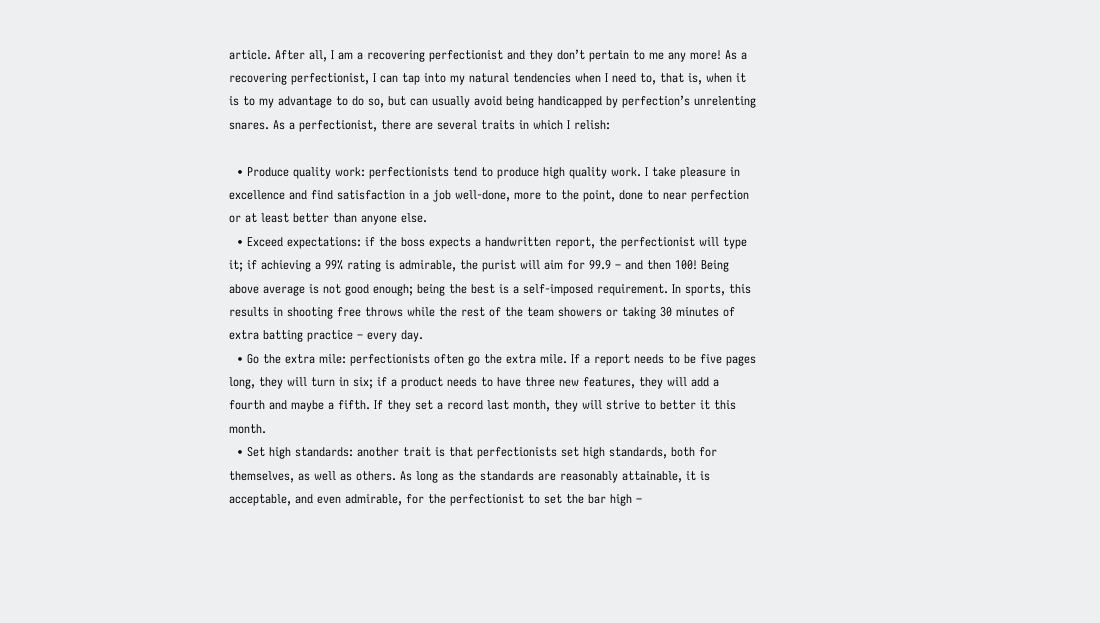article. After all, I am a recovering perfectionist and they don’t pertain to me any more! As a recovering perfectionist, I can tap into my natural tendencies when I need to, that is, when it is to my advantage to do so, but can usually avoid being handicapped by perfection’s unrelenting snares. As a perfectionist, there are several traits in which I relish:

  • Produce quality work: perfectionists tend to produce high quality work. I take pleasure in excellence and find satisfaction in a job well-done, more to the point, done to near perfection or at least better than anyone else.
  • Exceed expectations: if the boss expects a handwritten report, the perfectionist will type it; if achieving a 99% rating is admirable, the purist will aim for 99.9 – and then 100! Being above average is not good enough; being the best is a self-imposed requirement. In sports, this results in shooting free throws while the rest of the team showers or taking 30 minutes of extra batting practice – every day.
  • Go the extra mile: perfectionists often go the extra mile. If a report needs to be five pages long, they will turn in six; if a product needs to have three new features, they will add a fourth and maybe a fifth. If they set a record last month, they will strive to better it this month.
  • Set high standards: another trait is that perfectionists set high standards, both for themselves, as well as others. As long as the standards are reasonably attainable, it is acceptable, and even admirable, for the perfectionist to set the bar high –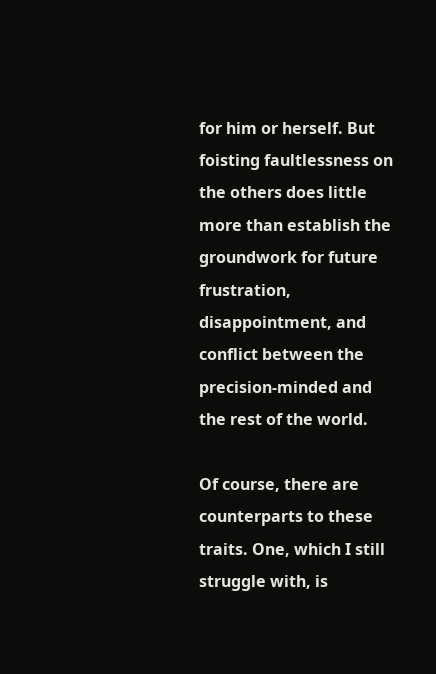for him or herself. But foisting faultlessness on the others does little more than establish the groundwork for future frustration, disappointment, and conflict between the precision-minded and the rest of the world.

Of course, there are counterparts to these traits. One, which I still struggle with, is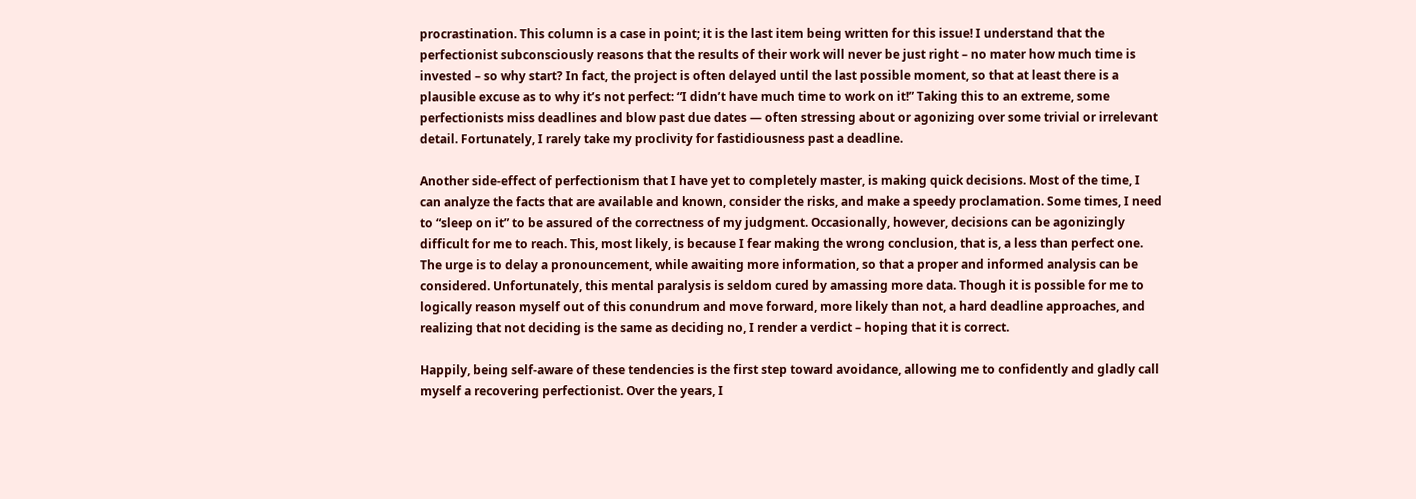procrastination. This column is a case in point; it is the last item being written for this issue! I understand that the perfectionist subconsciously reasons that the results of their work will never be just right – no mater how much time is invested – so why start? In fact, the project is often delayed until the last possible moment, so that at least there is a plausible excuse as to why it’s not perfect: “I didn’t have much time to work on it!” Taking this to an extreme, some perfectionists miss deadlines and blow past due dates — often stressing about or agonizing over some trivial or irrelevant detail. Fortunately, I rarely take my proclivity for fastidiousness past a deadline.

Another side-effect of perfectionism that I have yet to completely master, is making quick decisions. Most of the time, I can analyze the facts that are available and known, consider the risks, and make a speedy proclamation. Some times, I need to “sleep on it” to be assured of the correctness of my judgment. Occasionally, however, decisions can be agonizingly difficult for me to reach. This, most likely, is because I fear making the wrong conclusion, that is, a less than perfect one. The urge is to delay a pronouncement, while awaiting more information, so that a proper and informed analysis can be considered. Unfortunately, this mental paralysis is seldom cured by amassing more data. Though it is possible for me to logically reason myself out of this conundrum and move forward, more likely than not, a hard deadline approaches, and realizing that not deciding is the same as deciding no, I render a verdict – hoping that it is correct.

Happily, being self-aware of these tendencies is the first step toward avoidance, allowing me to confidently and gladly call myself a recovering perfectionist. Over the years, I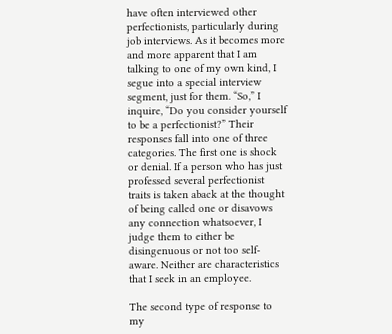have often interviewed other perfectionists, particularly during job interviews. As it becomes more and more apparent that I am talking to one of my own kind, I segue into a special interview segment, just for them. “So,” I inquire, “Do you consider yourself to be a perfectionist?” Their responses fall into one of three categories. The first one is shock or denial. If a person who has just professed several perfectionist traits is taken aback at the thought of being called one or disavows any connection whatsoever, I judge them to either be disingenuous or not too self-aware. Neither are characteristics that I seek in an employee.

The second type of response to my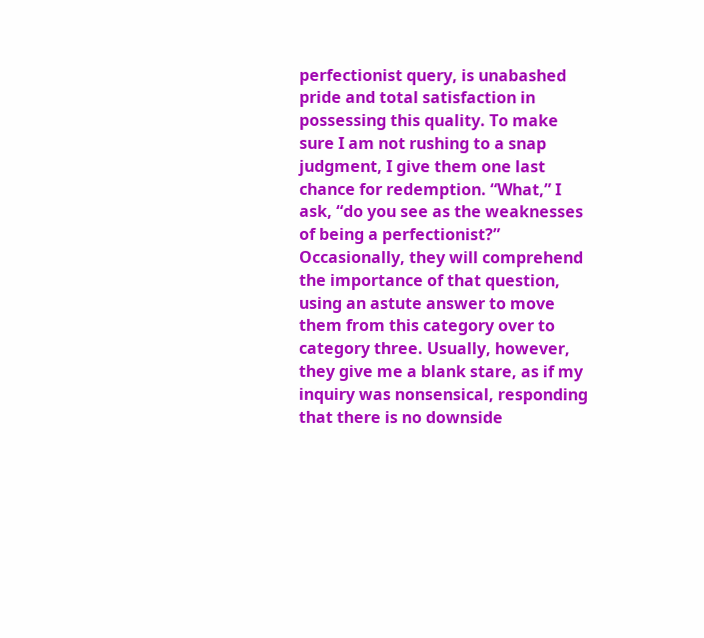perfectionist query, is unabashed pride and total satisfaction in possessing this quality. To make sure I am not rushing to a snap judgment, I give them one last chance for redemption. “What,” I ask, “do you see as the weaknesses of being a perfectionist?” Occasionally, they will comprehend the importance of that question, using an astute answer to move them from this category over to category three. Usually, however, they give me a blank stare, as if my inquiry was nonsensical, responding that there is no downside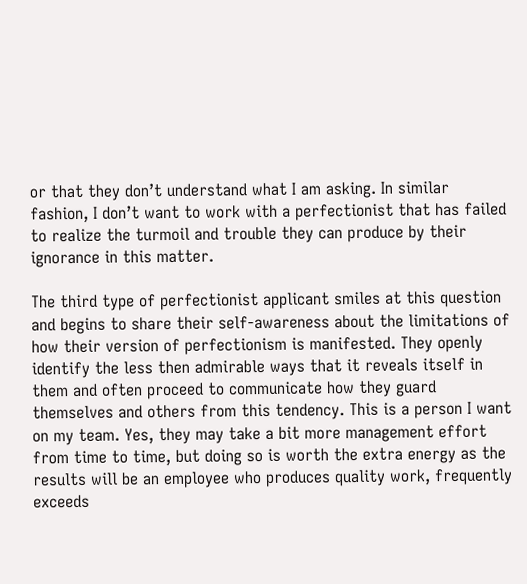or that they don’t understand what I am asking. In similar fashion, I don’t want to work with a perfectionist that has failed to realize the turmoil and trouble they can produce by their ignorance in this matter.

The third type of perfectionist applicant smiles at this question and begins to share their self-awareness about the limitations of how their version of perfectionism is manifested. They openly identify the less then admirable ways that it reveals itself in them and often proceed to communicate how they guard themselves and others from this tendency. This is a person I want on my team. Yes, they may take a bit more management effort from time to time, but doing so is worth the extra energy as the results will be an employee who produces quality work, frequently exceeds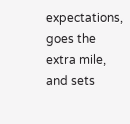expectations, goes the extra mile, and sets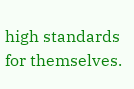high standards for themselves.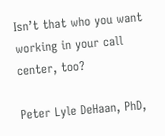Isn’t that who you want working in your call center, too?

Peter Lyle DeHaan, PhD,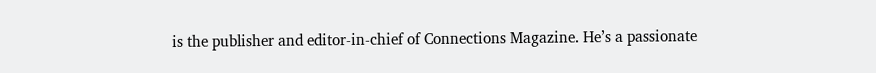is the publisher and editor-in-chief of Connections Magazine. He’s a passionate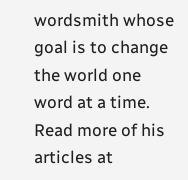wordsmith whose goal is to change the world one word at a time.  Read more of his articles at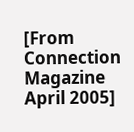[From Connection Magazine April 2005]